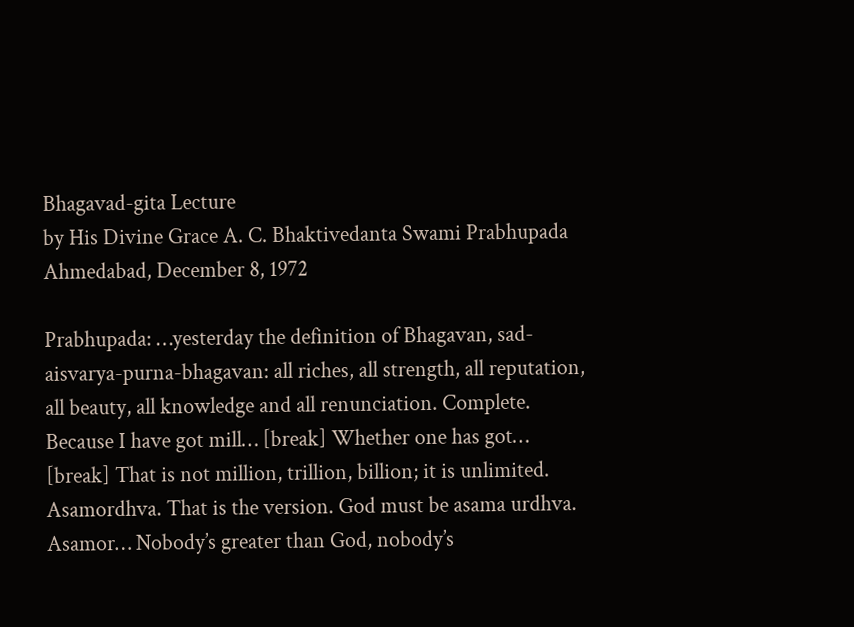Bhagavad-gita Lecture
by His Divine Grace A. C. Bhaktivedanta Swami Prabhupada
Ahmedabad, December 8, 1972

Prabhupada: …yesterday the definition of Bhagavan, sad-aisvarya-purna-bhagavan: all riches, all strength, all reputation, all beauty, all knowledge and all renunciation. Complete. Because I have got mill… [break] Whether one has got… [break] That is not million, trillion, billion; it is unlimited. Asamordhva. That is the version. God must be asama urdhva. Asamor… Nobody’s greater than God, nobody’s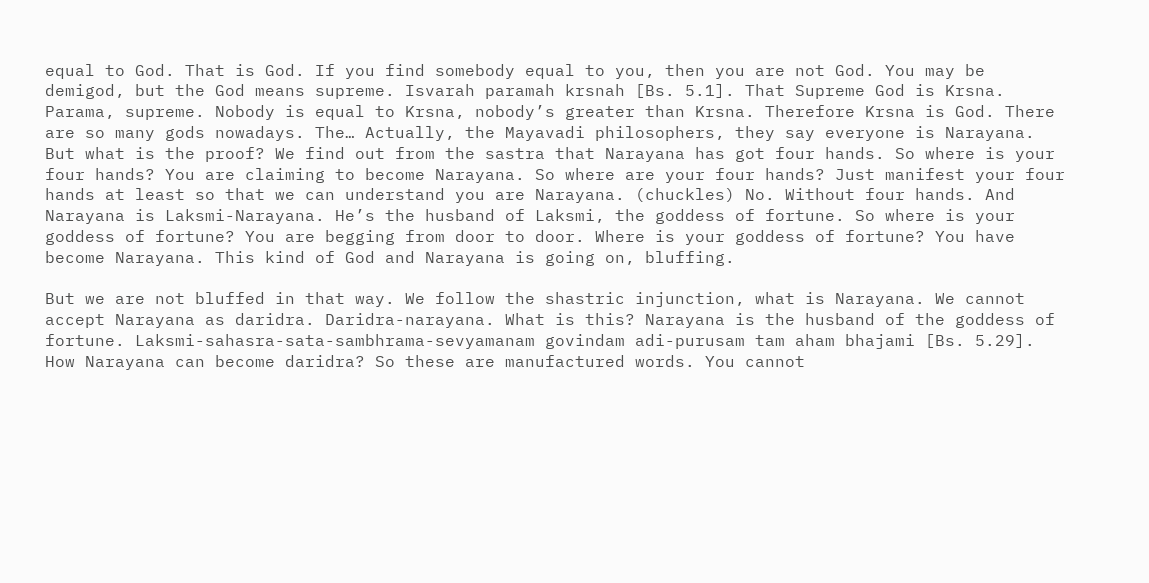equal to God. That is God. If you find somebody equal to you, then you are not God. You may be demigod, but the God means supreme. Isvarah paramah krsnah [Bs. 5.1]. That Supreme God is Krsna. Parama, supreme. Nobody is equal to Krsna, nobody’s greater than Krsna. Therefore Krsna is God. There are so many gods nowadays. The… Actually, the Mayavadi philosophers, they say everyone is Narayana. But what is the proof? We find out from the sastra that Narayana has got four hands. So where is your four hands? You are claiming to become Narayana. So where are your four hands? Just manifest your four hands at least so that we can understand you are Narayana. (chuckles) No. Without four hands. And Narayana is Laksmi-Narayana. He’s the husband of Laksmi, the goddess of fortune. So where is your goddess of fortune? You are begging from door to door. Where is your goddess of fortune? You have become Narayana. This kind of God and Narayana is going on, bluffing.

But we are not bluffed in that way. We follow the shastric injunction, what is Narayana. We cannot accept Narayana as daridra. Daridra-narayana. What is this? Narayana is the husband of the goddess of fortune. Laksmi-sahasra-sata-sambhrama-sevyamanam govindam adi-purusam tam aham bhajami [Bs. 5.29]. How Narayana can become daridra? So these are manufactured words. You cannot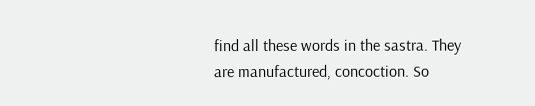find all these words in the sastra. They are manufactured, concoction. So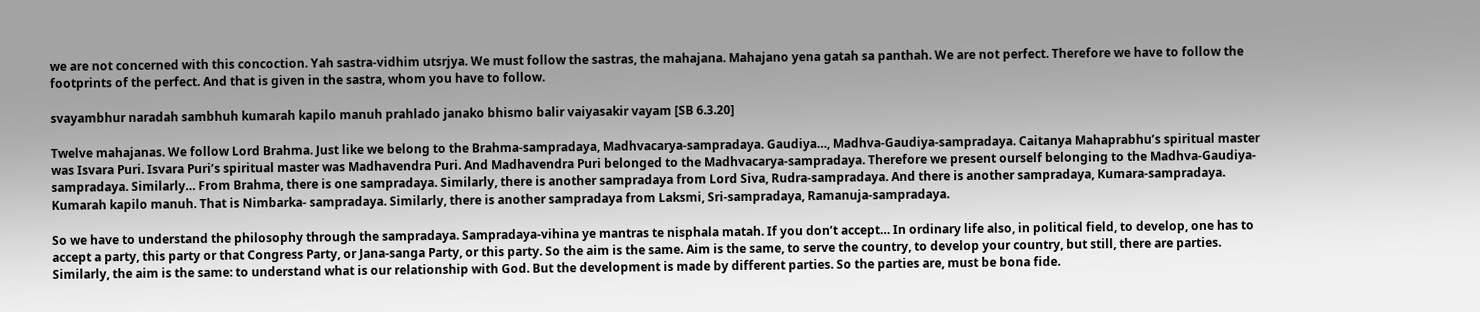we are not concerned with this concoction. Yah sastra-vidhim utsrjya. We must follow the sastras, the mahajana. Mahajano yena gatah sa panthah. We are not perfect. Therefore we have to follow the footprints of the perfect. And that is given in the sastra, whom you have to follow.

svayambhur naradah sambhuh kumarah kapilo manuh prahlado janako bhismo balir vaiyasakir vayam [SB 6.3.20]

Twelve mahajanas. We follow Lord Brahma. Just like we belong to the Brahma-sampradaya, Madhvacarya-sampradaya. Gaudiya…, Madhva-Gaudiya-sampradaya. Caitanya Mahaprabhu’s spiritual master was Isvara Puri. Isvara Puri’s spiritual master was Madhavendra Puri. And Madhavendra Puri belonged to the Madhvacarya-sampradaya. Therefore we present ourself belonging to the Madhva-Gaudiya-sampradaya. Similarly… From Brahma, there is one sampradaya. Similarly, there is another sampradaya from Lord Siva, Rudra-sampradaya. And there is another sampradaya, Kumara-sampradaya. Kumarah kapilo manuh. That is Nimbarka- sampradaya. Similarly, there is another sampradaya from Laksmi, Sri-sampradaya, Ramanuja-sampradaya.

So we have to understand the philosophy through the sampradaya. Sampradaya-vihina ye mantras te nisphala matah. If you don’t accept… In ordinary life also, in political field, to develop, one has to accept a party, this party or that Congress Party, or Jana-sanga Party, or this party. So the aim is the same. Aim is the same, to serve the country, to develop your country, but still, there are parties. Similarly, the aim is the same: to understand what is our relationship with God. But the development is made by different parties. So the parties are, must be bona fide.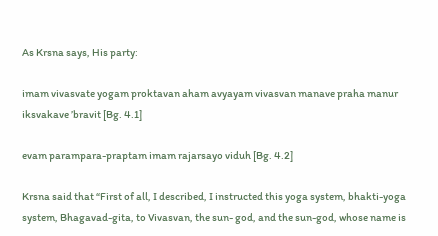As Krsna says, His party:

imam vivasvate yogam proktavan aham avyayam vivasvan manave praha manur iksvakave ’bravit [Bg. 4.1]

evam parampara-praptam imam rajarsayo viduh [Bg. 4.2]

Krsna said that “First of all, I described, I instructed this yoga system, bhakti-yoga system, Bhagavad-gita, to Vivasvan, the sun- god, and the sun-god, whose name is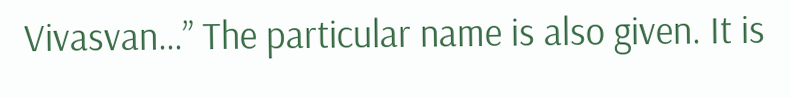Vivasvan…” The particular name is also given. It is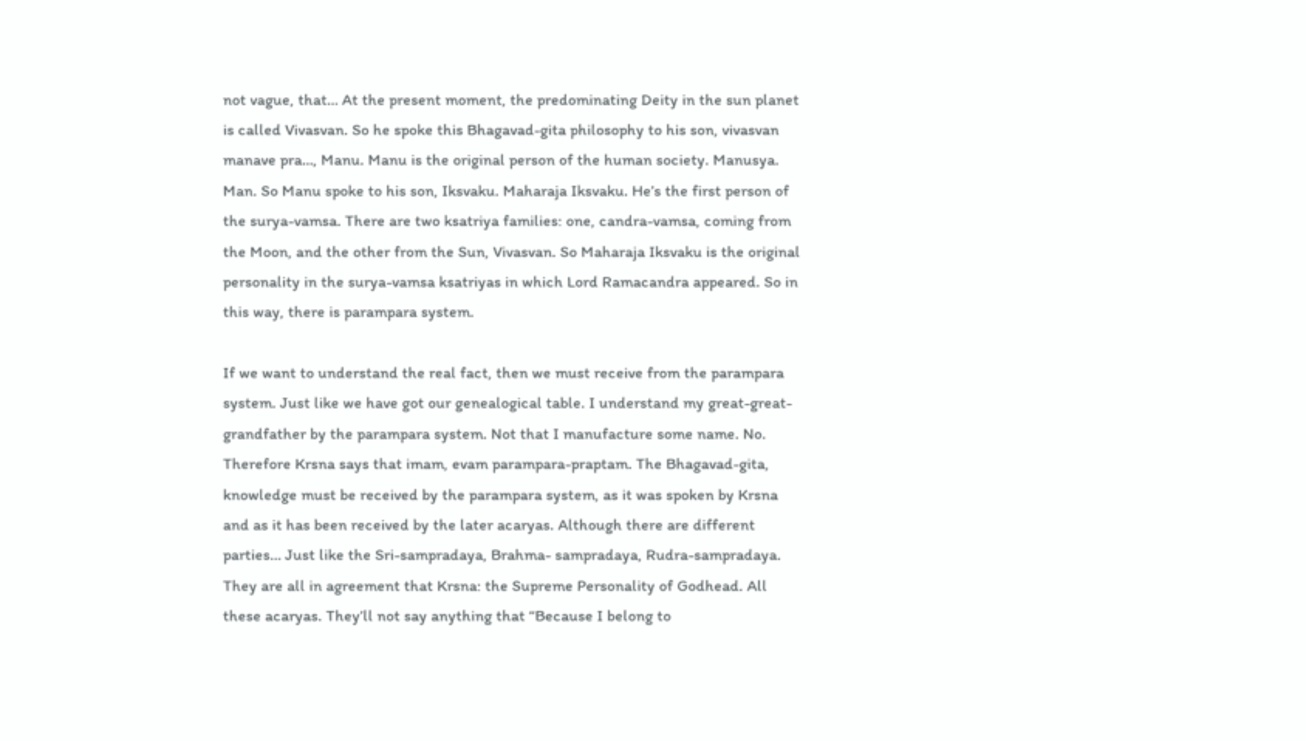not vague, that… At the present moment, the predominating Deity in the sun planet is called Vivasvan. So he spoke this Bhagavad-gita philosophy to his son, vivasvan manave pra…, Manu. Manu is the original person of the human society. Manusya. Man. So Manu spoke to his son, Iksvaku. Maharaja Iksvaku. He’s the first person of the surya-vamsa. There are two ksatriya families: one, candra-vamsa, coming from the Moon, and the other from the Sun, Vivasvan. So Maharaja Iksvaku is the original personality in the surya-vamsa ksatriyas in which Lord Ramacandra appeared. So in this way, there is parampara system.

If we want to understand the real fact, then we must receive from the parampara system. Just like we have got our genealogical table. I understand my great-great-grandfather by the parampara system. Not that I manufacture some name. No. Therefore Krsna says that imam, evam parampara-praptam. The Bhagavad-gita, knowledge must be received by the parampara system, as it was spoken by Krsna and as it has been received by the later acaryas. Although there are different parties… Just like the Sri-sampradaya, Brahma- sampradaya, Rudra-sampradaya. They are all in agreement that Krsna: the Supreme Personality of Godhead. All these acaryas. They’ll not say anything that “Because I belong to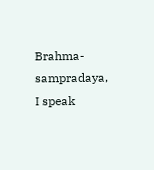Brahma- sampradaya, I speak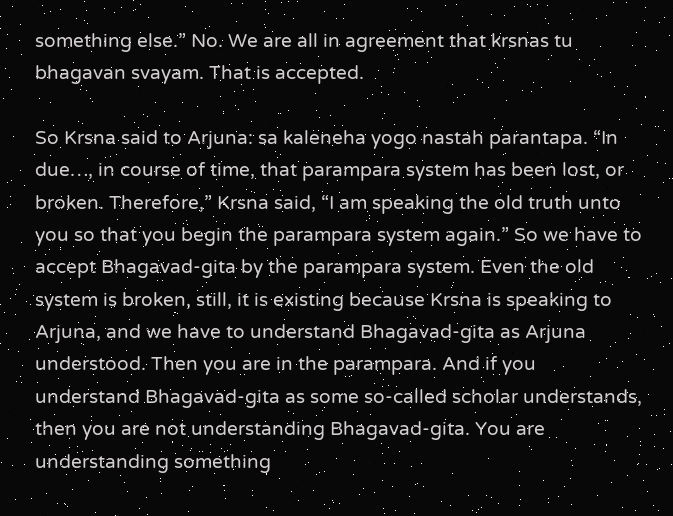something else.” No. We are all in agreement that krsnas tu bhagavan svayam. That is accepted.

So Krsna said to Arjuna: sa kaleneha yogo nastah parantapa. “In due…, in course of time, that parampara system has been lost, or broken. Therefore,” Krsna said, “I am speaking the old truth unto you so that you begin the parampara system again.” So we have to accept Bhagavad-gita by the parampara system. Even the old system is broken, still, it is existing because Krsna is speaking to Arjuna, and we have to understand Bhagavad-gita as Arjuna understood. Then you are in the parampara. And if you understand Bhagavad-gita as some so-called scholar understands, then you are not understanding Bhagavad-gita. You are understanding something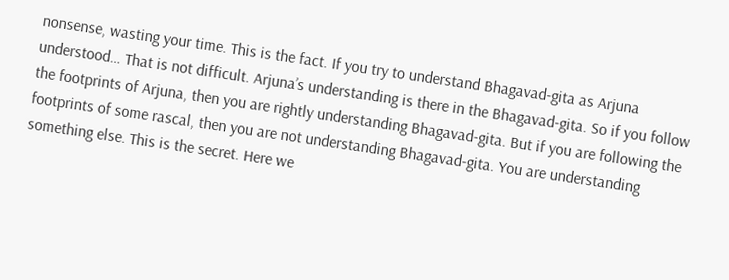nonsense, wasting your time. This is the fact. If you try to understand Bhagavad-gita as Arjuna understood… That is not difficult. Arjuna’s understanding is there in the Bhagavad-gita. So if you follow the footprints of Arjuna, then you are rightly understanding Bhagavad-gita. But if you are following the footprints of some rascal, then you are not understanding Bhagavad-gita. You are understanding something else. This is the secret. Here we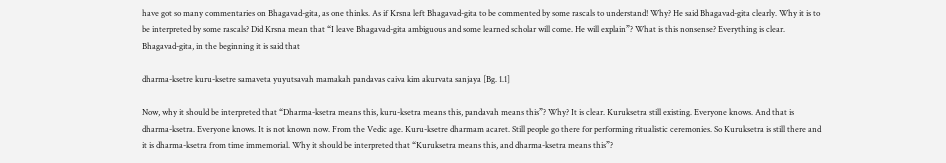have got so many commentaries on Bhagavad-gita, as one thinks. As if Krsna left Bhagavad-gita to be commented by some rascals to understand! Why? He said Bhagavad-gita clearly. Why it is to be interpreted by some rascals? Did Krsna mean that “I leave Bhagavad-gita ambiguous and some learned scholar will come. He will explain”? What is this nonsense? Everything is clear. Bhagavad-gita, in the beginning it is said that

dharma-ksetre kuru-ksetre samaveta yuyutsavah mamakah pandavas caiva kim akurvata sanjaya [Bg. 1.1]

Now, why it should be interpreted that “Dharma-ksetra means this, kuru-ksetra means this, pandavah means this”? Why? It is clear. Kuruksetra still existing. Everyone knows. And that is dharma-ksetra. Everyone knows. It is not known now. From the Vedic age. Kuru-ksetre dharmam acaret. Still people go there for performing ritualistic ceremonies. So Kuruksetra is still there and it is dharma-ksetra from time immemorial. Why it should be interpreted that “Kuruksetra means this, and dharma-ksetra means this”?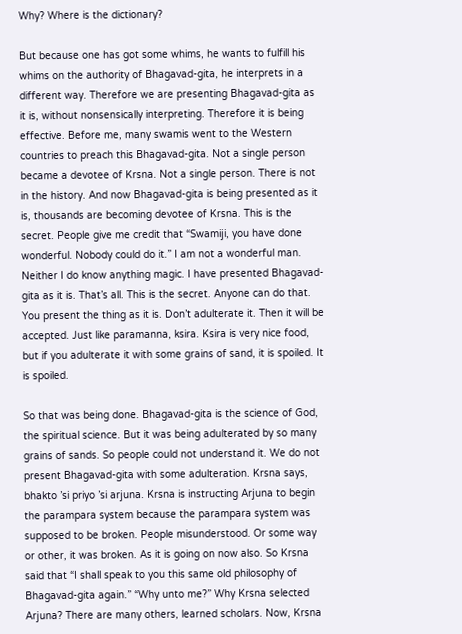Why? Where is the dictionary?

But because one has got some whims, he wants to fulfill his whims on the authority of Bhagavad-gita, he interprets in a different way. Therefore we are presenting Bhagavad-gita as it is, without nonsensically interpreting. Therefore it is being effective. Before me, many swamis went to the Western countries to preach this Bhagavad-gita. Not a single person became a devotee of Krsna. Not a single person. There is not in the history. And now Bhagavad-gita is being presented as it is, thousands are becoming devotee of Krsna. This is the secret. People give me credit that “Swamiji, you have done wonderful. Nobody could do it.” I am not a wonderful man. Neither I do know anything magic. I have presented Bhagavad-gita as it is. That’s all. This is the secret. Anyone can do that. You present the thing as it is. Don’t adulterate it. Then it will be accepted. Just like paramanna, ksira. Ksira is very nice food, but if you adulterate it with some grains of sand, it is spoiled. It is spoiled.

So that was being done. Bhagavad-gita is the science of God, the spiritual science. But it was being adulterated by so many grains of sands. So people could not understand it. We do not present Bhagavad-gita with some adulteration. Krsna says, bhakto ’si priyo ’si arjuna. Krsna is instructing Arjuna to begin the parampara system because the parampara system was supposed to be broken. People misunderstood. Or some way or other, it was broken. As it is going on now also. So Krsna said that “I shall speak to you this same old philosophy of Bhagavad-gita again.” “Why unto me?” Why Krsna selected Arjuna? There are many others, learned scholars. Now, Krsna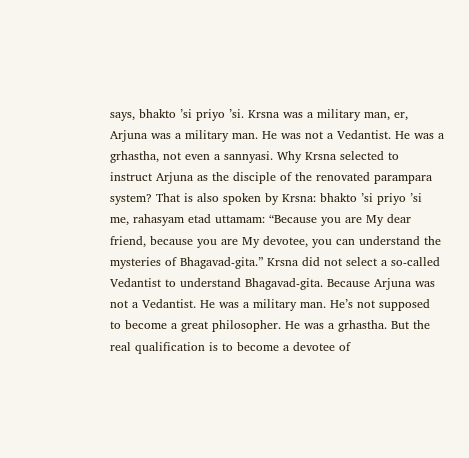says, bhakto ’si priyo ’si. Krsna was a military man, er, Arjuna was a military man. He was not a Vedantist. He was a grhastha, not even a sannyasi. Why Krsna selected to instruct Arjuna as the disciple of the renovated parampara system? That is also spoken by Krsna: bhakto ’si priyo ’si me, rahasyam etad uttamam: “Because you are My dear friend, because you are My devotee, you can understand the mysteries of Bhagavad-gita.” Krsna did not select a so-called Vedantist to understand Bhagavad-gita. Because Arjuna was not a Vedantist. He was a military man. He’s not supposed to become a great philosopher. He was a grhastha. But the real qualification is to become a devotee of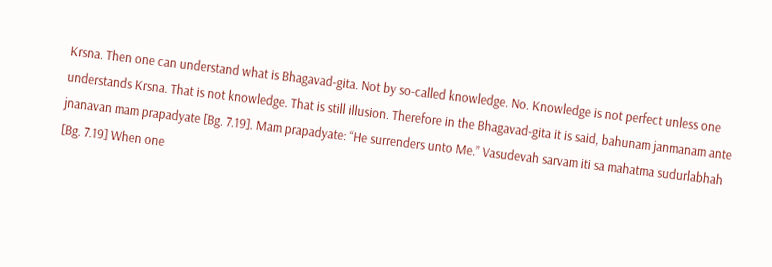Krsna. Then one can understand what is Bhagavad-gita. Not by so-called knowledge. No. Knowledge is not perfect unless one understands Krsna. That is not knowledge. That is still illusion. Therefore in the Bhagavad-gita it is said, bahunam janmanam ante jnanavan mam prapadyate [Bg. 7.19]. Mam prapadyate: “He surrenders unto Me.” Vasudevah sarvam iti sa mahatma sudurlabhah [Bg. 7.19] When one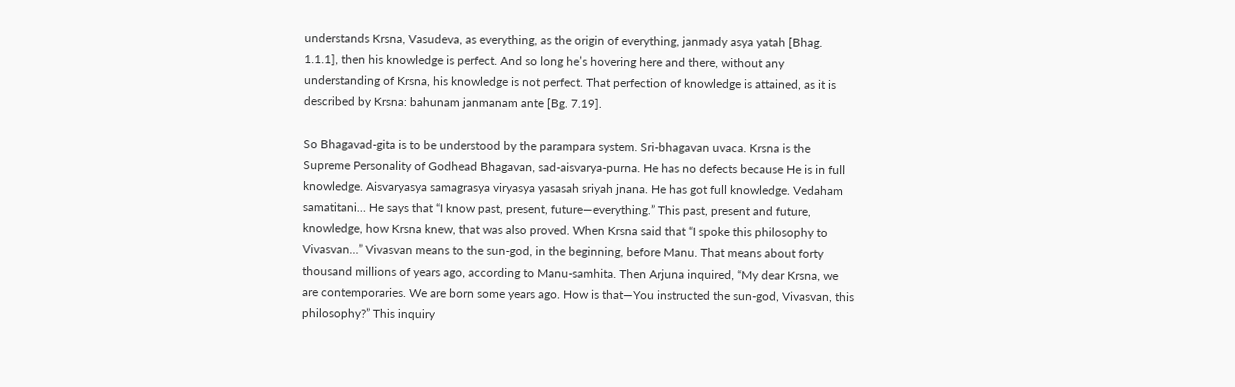understands Krsna, Vasudeva, as everything, as the origin of everything, janmady asya yatah [Bhag. 1.1.1], then his knowledge is perfect. And so long he’s hovering here and there, without any understanding of Krsna, his knowledge is not perfect. That perfection of knowledge is attained, as it is described by Krsna: bahunam janmanam ante [Bg. 7.19].

So Bhagavad-gita is to be understood by the parampara system. Sri-bhagavan uvaca. Krsna is the Supreme Personality of Godhead Bhagavan, sad-aisvarya-purna. He has no defects because He is in full knowledge. Aisvaryasya samagrasya viryasya yasasah sriyah jnana. He has got full knowledge. Vedaham samatitani… He says that “I know past, present, future—everything.” This past, present and future, knowledge, how Krsna knew, that was also proved. When Krsna said that “I spoke this philosophy to Vivasvan…” Vivasvan means to the sun-god, in the beginning, before Manu. That means about forty thousand millions of years ago, according to Manu-samhita. Then Arjuna inquired, “My dear Krsna, we are contemporaries. We are born some years ago. How is that—You instructed the sun-god, Vivasvan, this philosophy?” This inquiry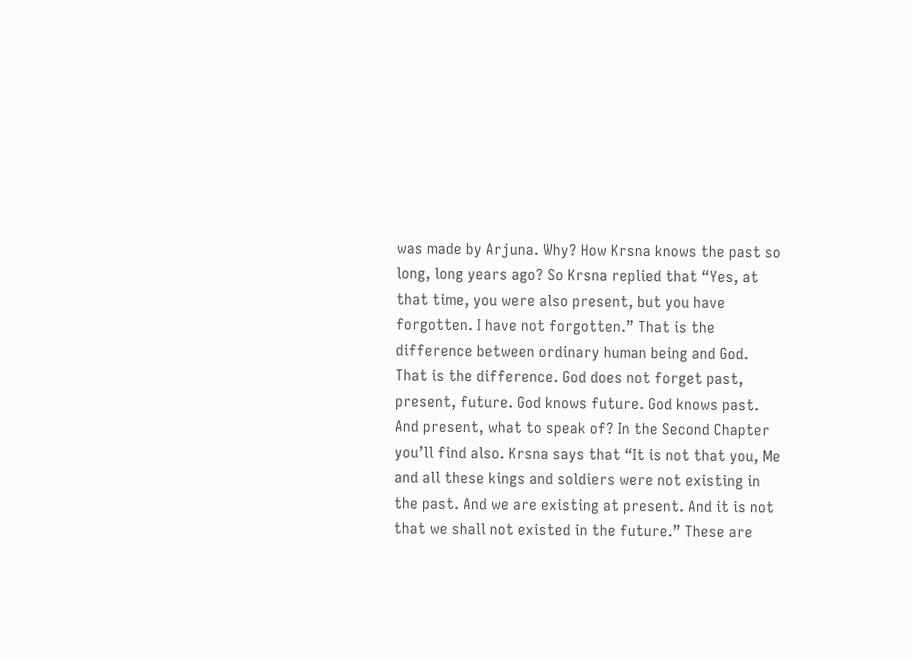was made by Arjuna. Why? How Krsna knows the past so long, long years ago? So Krsna replied that “Yes, at that time, you were also present, but you have forgotten. I have not forgotten.” That is the difference between ordinary human being and God. That is the difference. God does not forget past, present, future. God knows future. God knows past. And present, what to speak of? In the Second Chapter you’ll find also. Krsna says that “It is not that you, Me and all these kings and soldiers were not existing in the past. And we are existing at present. And it is not that we shall not existed in the future.” These are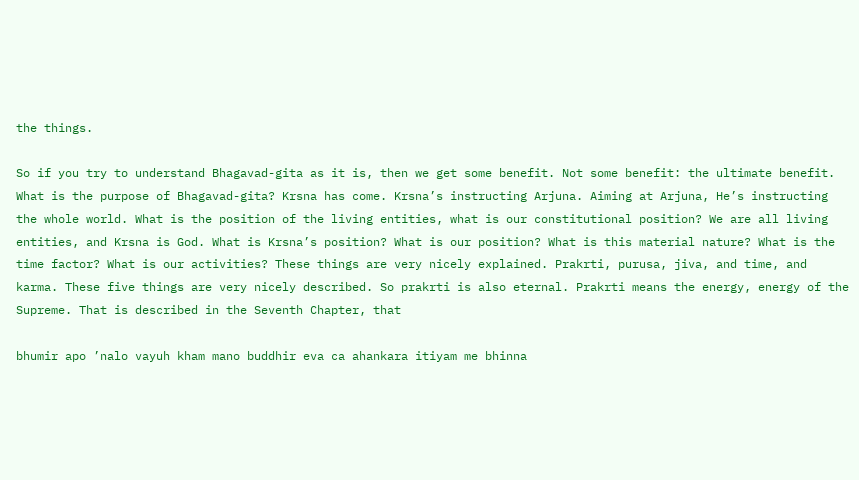the things.

So if you try to understand Bhagavad-gita as it is, then we get some benefit. Not some benefit: the ultimate benefit. What is the purpose of Bhagavad-gita? Krsna has come. Krsna’s instructing Arjuna. Aiming at Arjuna, He’s instructing the whole world. What is the position of the living entities, what is our constitutional position? We are all living entities, and Krsna is God. What is Krsna’s position? What is our position? What is this material nature? What is the time factor? What is our activities? These things are very nicely explained. Prakrti, purusa, jiva, and time, and karma. These five things are very nicely described. So prakrti is also eternal. Prakrti means the energy, energy of the Supreme. That is described in the Seventh Chapter, that

bhumir apo ’nalo vayuh kham mano buddhir eva ca ahankara itiyam me bhinna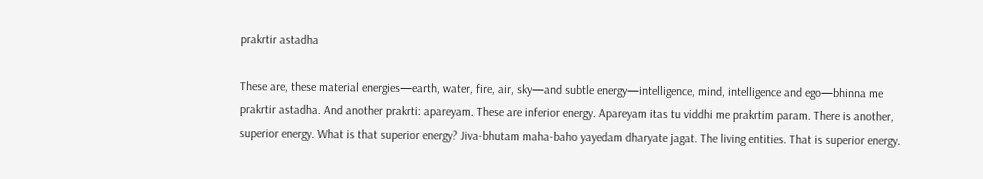prakrtir astadha

These are, these material energies—earth, water, fire, air, sky—and subtle energy—intelligence, mind, intelligence and ego—bhinna me prakrtir astadha. And another prakrti: apareyam. These are inferior energy. Apareyam itas tu viddhi me prakrtim param. There is another, superior energy. What is that superior energy? Jiva-bhutam maha-baho yayedam dharyate jagat. The living entities. That is superior energy.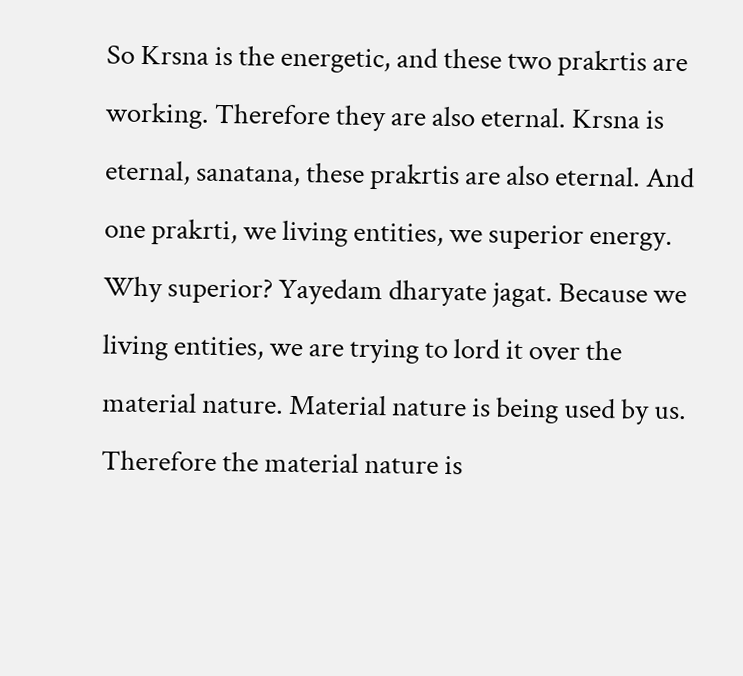So Krsna is the energetic, and these two prakrtis are working. Therefore they are also eternal. Krsna is eternal, sanatana, these prakrtis are also eternal. And one prakrti, we living entities, we superior energy. Why superior? Yayedam dharyate jagat. Because we living entities, we are trying to lord it over the material nature. Material nature is being used by us. Therefore the material nature is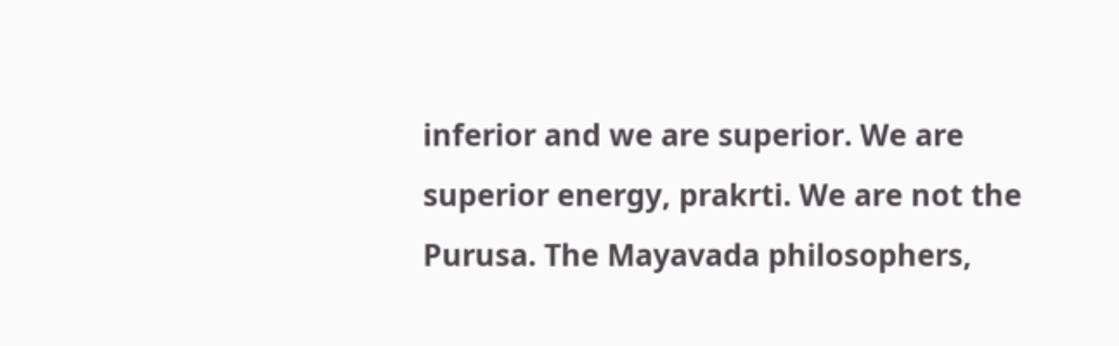inferior and we are superior. We are superior energy, prakrti. We are not the Purusa. The Mayavada philosophers,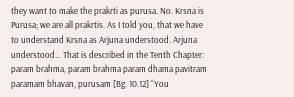they want to make the prakrti as purusa. No. Krsna is Purusa; we are all prakrtis. As I told you, that we have to understand Krsna as Arjuna understood. Arjuna understood… That is described in the Tenth Chapter: param brahma, param brahma param dhama pavitram paramam bhavan, purusam [Bg. 10.12] “You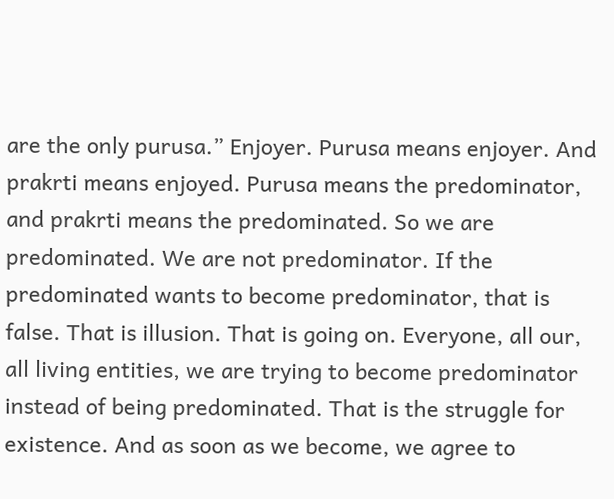are the only purusa.” Enjoyer. Purusa means enjoyer. And prakrti means enjoyed. Purusa means the predominator, and prakrti means the predominated. So we are predominated. We are not predominator. If the predominated wants to become predominator, that is false. That is illusion. That is going on. Everyone, all our, all living entities, we are trying to become predominator instead of being predominated. That is the struggle for existence. And as soon as we become, we agree to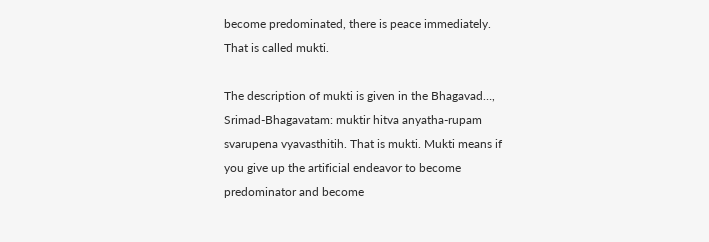become predominated, there is peace immediately. That is called mukti.

The description of mukti is given in the Bhagavad…, Srimad-Bhagavatam: muktir hitva anyatha-rupam svarupena vyavasthitih. That is mukti. Mukti means if you give up the artificial endeavor to become predominator and become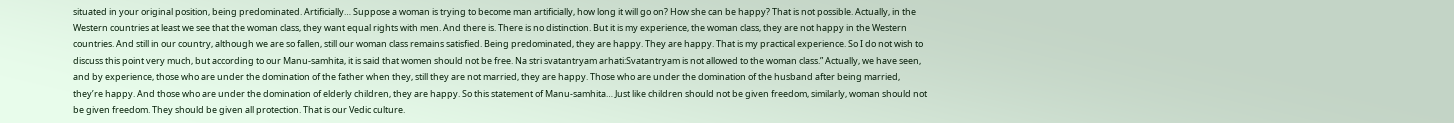situated in your original position, being predominated. Artificially… Suppose a woman is trying to become man artificially, how long it will go on? How she can be happy? That is not possible. Actually, in the Western countries at least we see that the woman class, they want equal rights with men. And there is. There is no distinction. But it is my experience, the woman class, they are not happy in the Western countries. And still in our country, although we are so fallen, still our woman class remains satisfied. Being predominated, they are happy. They are happy. That is my practical experience. So I do not wish to discuss this point very much, but according to our Manu-samhita, it is said that women should not be free. Na stri svatantryam arhati:Svatantryam is not allowed to the woman class.” Actually, we have seen, and by experience, those who are under the domination of the father when they, still they are not married, they are happy. Those who are under the domination of the husband after being married, they’re happy. And those who are under the domination of elderly children, they are happy. So this statement of Manu-samhita… Just like children should not be given freedom, similarly, woman should not be given freedom. They should be given all protection. That is our Vedic culture.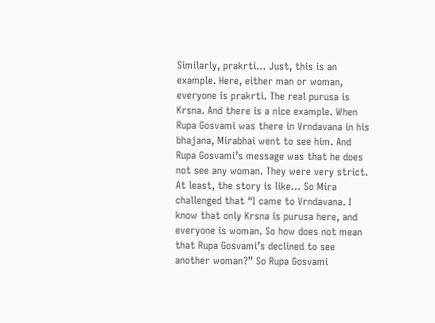Similarly, prakrti… Just, this is an example. Here, either man or woman, everyone is prakrti. The real purusa is Krsna. And there is a nice example. When Rupa Gosvami was there in Vrndavana in his bhajana, Mirabhai went to see him. And Rupa Gosvami’s message was that he does not see any woman. They were very strict. At least, the story is like… So Mira challenged that “I came to Vrndavana. I know that only Krsna is purusa here, and everyone is woman. So how does not mean that Rupa Gosvami’s declined to see another woman?” So Rupa Gosvami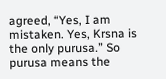agreed, “Yes, I am mistaken. Yes, Krsna is the only purusa.” So purusa means the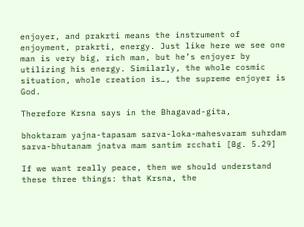enjoyer, and prakrti means the instrument of enjoyment, prakrti, energy. Just like here we see one man is very big, rich man, but he’s enjoyer by utilizing his energy. Similarly, the whole cosmic situation, whole creation is…, the supreme enjoyer is God.

Therefore Krsna says in the Bhagavad-gita,

bhoktaram yajna-tapasam sarva-loka-mahesvaram suhrdam sarva-bhutanam jnatva mam santim rcchati [Bg. 5.29]

If we want really peace, then we should understand these three things: that Krsna, the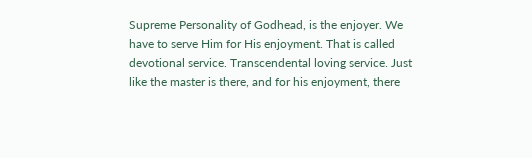Supreme Personality of Godhead, is the enjoyer. We have to serve Him for His enjoyment. That is called devotional service. Transcendental loving service. Just like the master is there, and for his enjoyment, there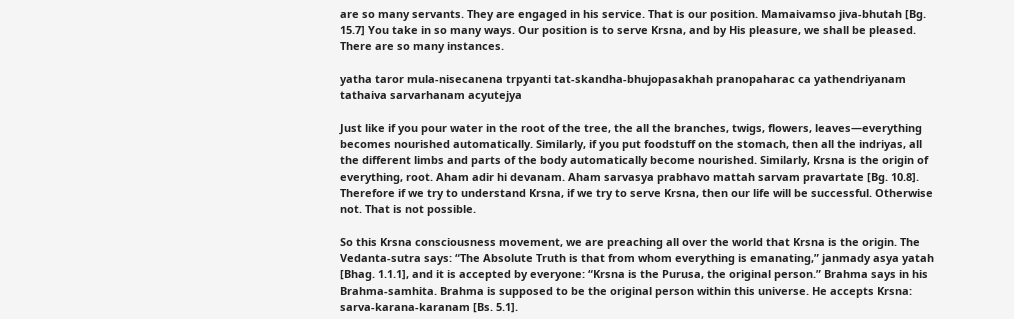are so many servants. They are engaged in his service. That is our position. Mamaivamso jiva-bhutah [Bg. 15.7] You take in so many ways. Our position is to serve Krsna, and by His pleasure, we shall be pleased. There are so many instances.

yatha taror mula-nisecanena trpyanti tat-skandha-bhujopasakhah pranopaharac ca yathendriyanam tathaiva sarvarhanam acyutejya

Just like if you pour water in the root of the tree, the all the branches, twigs, flowers, leaves—everything becomes nourished automatically. Similarly, if you put foodstuff on the stomach, then all the indriyas, all the different limbs and parts of the body automatically become nourished. Similarly, Krsna is the origin of everything, root. Aham adir hi devanam. Aham sarvasya prabhavo mattah sarvam pravartate [Bg. 10.8]. Therefore if we try to understand Krsna, if we try to serve Krsna, then our life will be successful. Otherwise not. That is not possible.

So this Krsna consciousness movement, we are preaching all over the world that Krsna is the origin. The Vedanta-sutra says: “The Absolute Truth is that from whom everything is emanating,” janmady asya yatah [Bhag. 1.1.1], and it is accepted by everyone: “Krsna is the Purusa, the original person.” Brahma says in his Brahma-samhita. Brahma is supposed to be the original person within this universe. He accepts Krsna: sarva-karana-karanam [Bs. 5.1].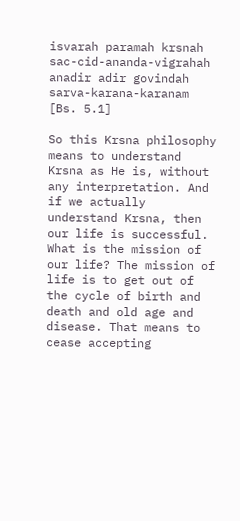isvarah paramah krsnah sac-cid-ananda-vigrahah anadir adir govindah sarva-karana-karanam [Bs. 5.1]

So this Krsna philosophy means to understand Krsna as He is, without any interpretation. And if we actually understand Krsna, then our life is successful. What is the mission of our life? The mission of life is to get out of the cycle of birth and death and old age and disease. That means to cease accepting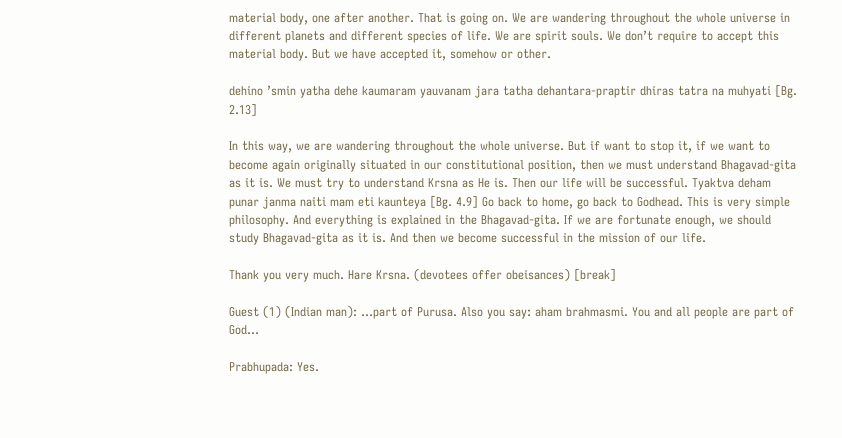material body, one after another. That is going on. We are wandering throughout the whole universe in different planets and different species of life. We are spirit souls. We don’t require to accept this material body. But we have accepted it, somehow or other.

dehino ’smin yatha dehe kaumaram yauvanam jara tatha dehantara-praptir dhiras tatra na muhyati [Bg. 2.13]

In this way, we are wandering throughout the whole universe. But if want to stop it, if we want to become again originally situated in our constitutional position, then we must understand Bhagavad-gita as it is. We must try to understand Krsna as He is. Then our life will be successful. Tyaktva deham punar janma naiti mam eti kaunteya [Bg. 4.9] Go back to home, go back to Godhead. This is very simple philosophy. And everything is explained in the Bhagavad-gita. If we are fortunate enough, we should study Bhagavad-gita as it is. And then we become successful in the mission of our life.

Thank you very much. Hare Krsna. (devotees offer obeisances) [break]

Guest (1) (Indian man): …part of Purusa. Also you say: aham brahmasmi. You and all people are part of God…

Prabhupada: Yes.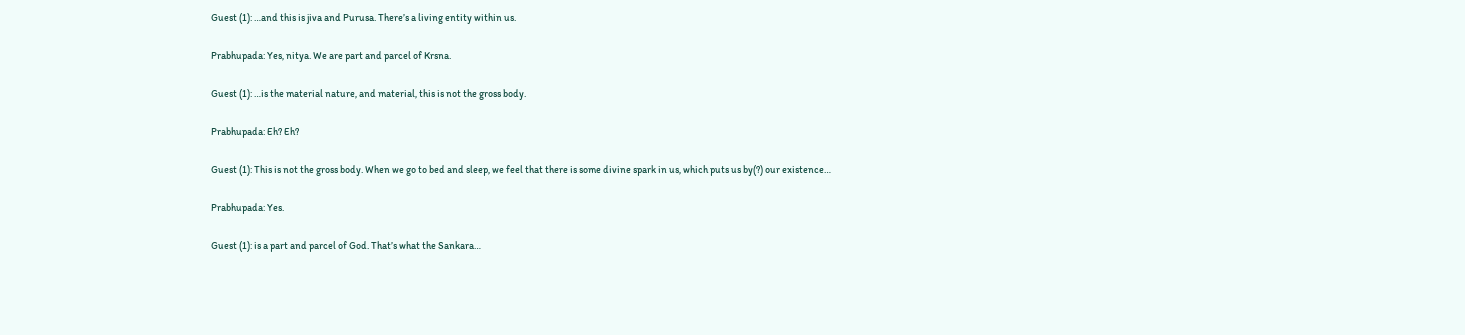Guest (1): …and this is jiva and Purusa. There’s a living entity within us.

Prabhupada: Yes, nitya. We are part and parcel of Krsna.

Guest (1): …is the material nature, and material, this is not the gross body.

Prabhupada: Eh? Eh?

Guest (1): This is not the gross body. When we go to bed and sleep, we feel that there is some divine spark in us, which puts us by(?) our existence…

Prabhupada: Yes.

Guest (1): is a part and parcel of God. That’s what the Sankara…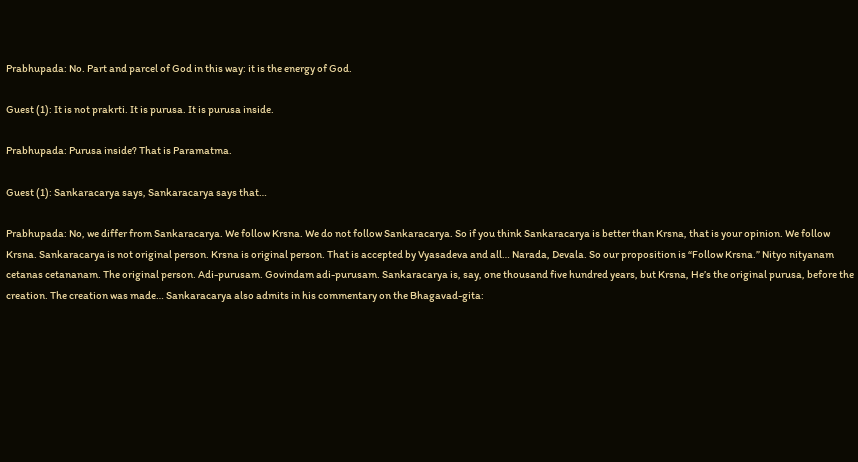Prabhupada: No. Part and parcel of God in this way: it is the energy of God.

Guest (1): It is not prakrti. It is purusa. It is purusa inside.

Prabhupada: Purusa inside? That is Paramatma.

Guest (1): Sankaracarya says, Sankaracarya says that…

Prabhupada: No, we differ from Sankaracarya. We follow Krsna. We do not follow Sankaracarya. So if you think Sankaracarya is better than Krsna, that is your opinion. We follow Krsna. Sankaracarya is not original person. Krsna is original person. That is accepted by Vyasadeva and all… Narada, Devala. So our proposition is “Follow Krsna.” Nityo nityanam cetanas cetananam. The original person. Adi-purusam. Govindam adi-purusam. Sankaracarya is, say, one thousand five hundred years, but Krsna, He’s the original purusa, before the creation. The creation was made… Sankaracarya also admits in his commentary on the Bhagavad-gita: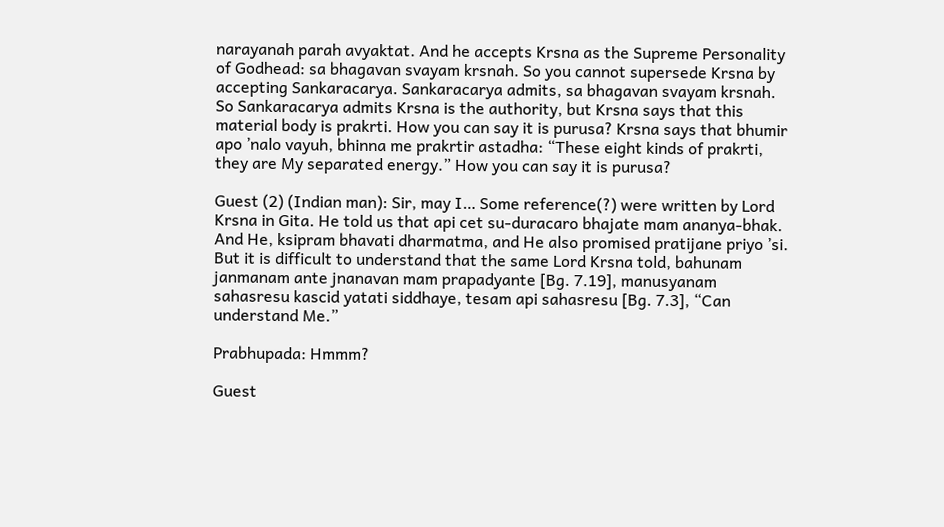narayanah parah avyaktat. And he accepts Krsna as the Supreme Personality of Godhead: sa bhagavan svayam krsnah. So you cannot supersede Krsna by accepting Sankaracarya. Sankaracarya admits, sa bhagavan svayam krsnah. So Sankaracarya admits Krsna is the authority, but Krsna says that this material body is prakrti. How you can say it is purusa? Krsna says that bhumir apo ’nalo vayuh, bhinna me prakrtir astadha: “These eight kinds of prakrti, they are My separated energy.” How you can say it is purusa?

Guest (2) (Indian man): Sir, may I… Some reference(?) were written by Lord Krsna in Gita. He told us that api cet su-duracaro bhajate mam ananya-bhak. And He, ksipram bhavati dharmatma, and He also promised pratijane priyo ’si. But it is difficult to understand that the same Lord Krsna told, bahunam janmanam ante jnanavan mam prapadyante [Bg. 7.19], manusyanam sahasresu kascid yatati siddhaye, tesam api sahasresu [Bg. 7.3], “Can understand Me.”

Prabhupada: Hmmm?

Guest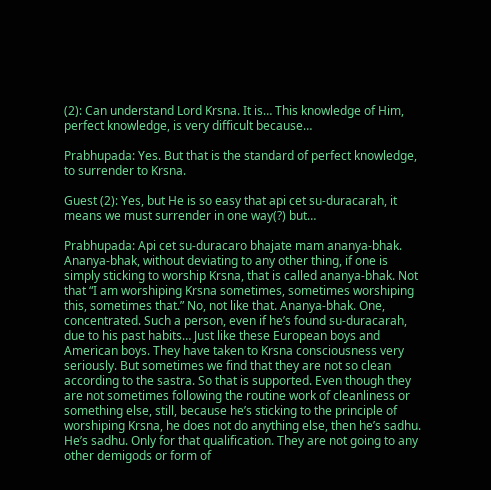(2): Can understand Lord Krsna. It is… This knowledge of Him, perfect knowledge, is very difficult because…

Prabhupada: Yes. But that is the standard of perfect knowledge, to surrender to Krsna.

Guest (2): Yes, but He is so easy that api cet su-duracarah, it means we must surrender in one way(?) but…

Prabhupada: Api cet su-duracaro bhajate mam ananya-bhak. Ananya-bhak, without deviating to any other thing, if one is simply sticking to worship Krsna, that is called ananya-bhak. Not that “I am worshiping Krsna sometimes, sometimes worshiping this, sometimes that.” No, not like that. Ananya-bhak. One, concentrated. Such a person, even if he’s found su-duracarah, due to his past habits… Just like these European boys and American boys. They have taken to Krsna consciousness very seriously. But sometimes we find that they are not so clean according to the sastra. So that is supported. Even though they are not sometimes following the routine work of cleanliness or something else, still, because he’s sticking to the principle of worshiping Krsna, he does not do anything else, then he’s sadhu. He’s sadhu. Only for that qualification. They are not going to any other demigods or form of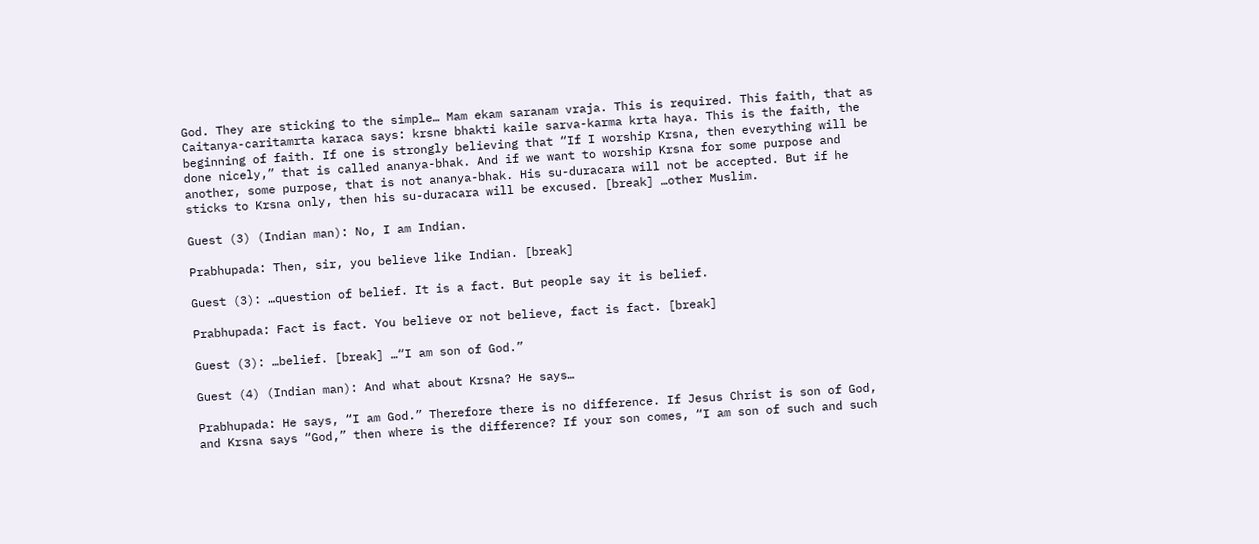God. They are sticking to the simple… Mam ekam saranam vraja. This is required. This faith, that as Caitanya-caritamrta karaca says: krsne bhakti kaile sarva-karma krta haya. This is the faith, the beginning of faith. If one is strongly believing that “If I worship Krsna, then everything will be done nicely,” that is called ananya-bhak. And if we want to worship Krsna for some purpose and another, some purpose, that is not ananya-bhak. His su-duracara will not be accepted. But if he sticks to Krsna only, then his su-duracara will be excused. [break] …other Muslim.

Guest (3) (Indian man): No, I am Indian.

Prabhupada: Then, sir, you believe like Indian. [break]

Guest (3): …question of belief. It is a fact. But people say it is belief.

Prabhupada: Fact is fact. You believe or not believe, fact is fact. [break]

Guest (3): …belief. [break] …“I am son of God.”

Guest (4) (Indian man): And what about Krsna? He says…

Prabhupada: He says, “I am God.” Therefore there is no difference. If Jesus Christ is son of God, and Krsna says “God,” then where is the difference? If your son comes, “I am son of such and such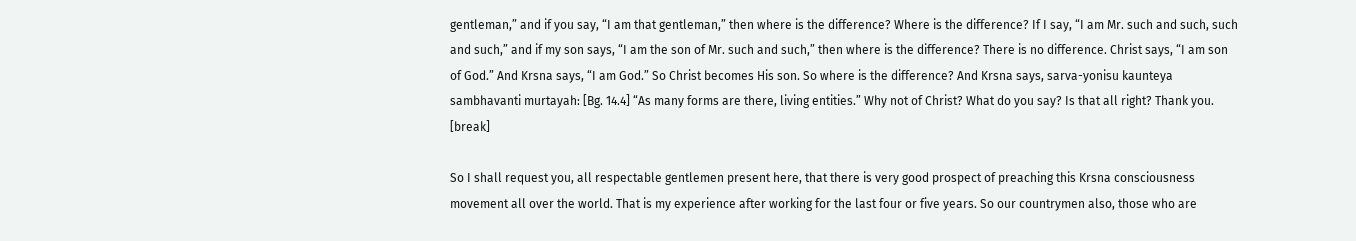gentleman,” and if you say, “I am that gentleman,” then where is the difference? Where is the difference? If I say, “I am Mr. such and such, such and such,” and if my son says, “I am the son of Mr. such and such,” then where is the difference? There is no difference. Christ says, “I am son of God.” And Krsna says, “I am God.” So Christ becomes His son. So where is the difference? And Krsna says, sarva-yonisu kaunteya sambhavanti murtayah: [Bg. 14.4] “As many forms are there, living entities.” Why not of Christ? What do you say? Is that all right? Thank you. [break]

So I shall request you, all respectable gentlemen present here, that there is very good prospect of preaching this Krsna consciousness movement all over the world. That is my experience after working for the last four or five years. So our countrymen also, those who are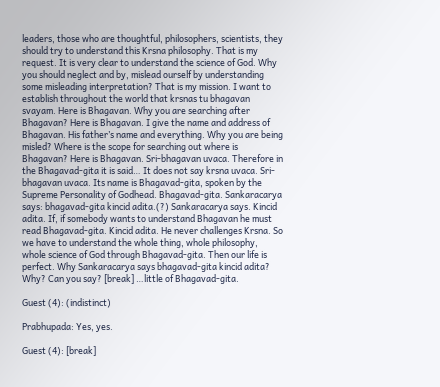leaders, those who are thoughtful, philosophers, scientists, they should try to understand this Krsna philosophy. That is my request. It is very clear to understand the science of God. Why you should neglect and by, mislead ourself by understanding some misleading interpretation? That is my mission. I want to establish throughout the world that krsnas tu bhagavan svayam. Here is Bhagavan. Why you are searching after Bhagavan? Here is Bhagavan. I give the name and address of Bhagavan. His father’s name and everything. Why you are being misled? Where is the scope for searching out where is Bhagavan? Here is Bhagavan. Sri-bhagavan uvaca. Therefore in the Bhagavad-gita it is said… It does not say krsna uvaca. Sri-bhagavan uvaca. Its name is Bhagavad-gita, spoken by the Supreme Personality of Godhead. Bhagavad-gita. Sankaracarya says: bhagavad-gita kincid adita.(?) Sankaracarya says. Kincid adita. If, if somebody wants to understand Bhagavan he must read Bhagavad-gita. Kincid adita. He never challenges Krsna. So we have to understand the whole thing, whole philosophy, whole science of God through Bhagavad-gita. Then our life is perfect. Why Sankaracarya says bhagavad-gita kincid adita? Why? Can you say? [break] …little of Bhagavad-gita.

Guest (4): (indistinct)

Prabhupada: Yes, yes.

Guest (4): [break]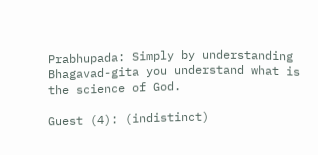Prabhupada: Simply by understanding Bhagavad-gita you understand what is the science of God.

Guest (4): (indistinct)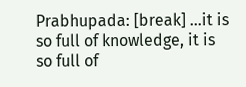Prabhupada: [break] …it is so full of knowledge, it is so full of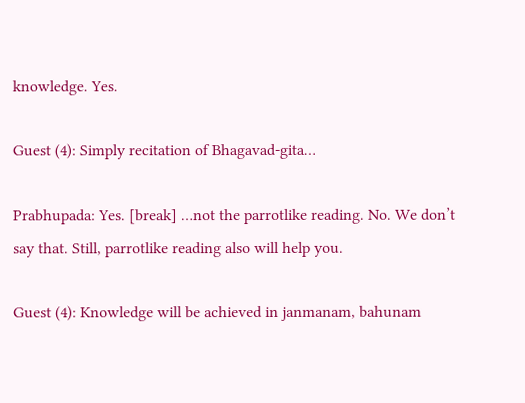knowledge. Yes.

Guest (4): Simply recitation of Bhagavad-gita…

Prabhupada: Yes. [break] …not the parrotlike reading. No. We don’t say that. Still, parrotlike reading also will help you.

Guest (4): Knowledge will be achieved in janmanam, bahunam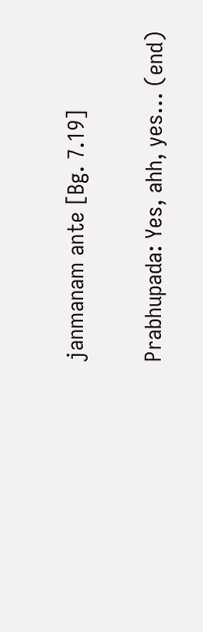janmanam ante [Bg. 7.19]

Prabhupada: Yes, ahh, yes… (end)